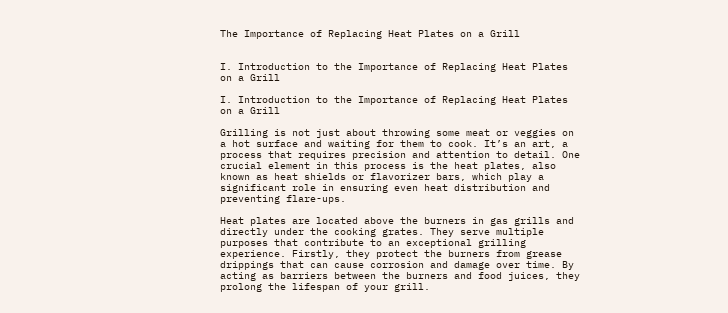The Importance of Replacing Heat Plates on a Grill


I. Introduction to the Importance of Replacing Heat Plates on a Grill

I. Introduction to the Importance of Replacing Heat Plates on a Grill

Grilling is not just about throwing some meat or veggies on a hot surface and waiting for them to cook. It’s an art, a process that requires precision and attention to detail. One crucial element in this process is the heat plates, also known as heat shields or flavorizer bars, which play a significant role in ensuring even heat distribution and preventing flare-ups.

Heat plates are located above the burners in gas grills and directly under the cooking grates. They serve multiple purposes that contribute to an exceptional grilling experience. Firstly, they protect the burners from grease drippings that can cause corrosion and damage over time. By acting as barriers between the burners and food juices, they prolong the lifespan of your grill.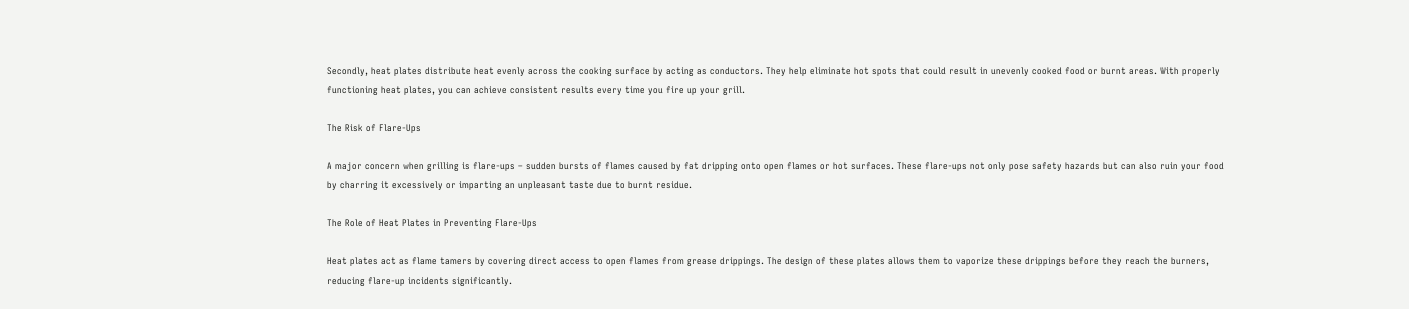Secondly, heat plates distribute heat evenly across the cooking surface by acting as conductors. They help eliminate hot spots that could result in unevenly cooked food or burnt areas. With properly functioning heat plates, you can achieve consistent results every time you fire up your grill.

The Risk of Flare-Ups

A major concern when grilling is flare-ups – sudden bursts of flames caused by fat dripping onto open flames or hot surfaces. These flare-ups not only pose safety hazards but can also ruin your food by charring it excessively or imparting an unpleasant taste due to burnt residue.

The Role of Heat Plates in Preventing Flare-Ups

Heat plates act as flame tamers by covering direct access to open flames from grease drippings. The design of these plates allows them to vaporize these drippings before they reach the burners, reducing flare-up incidents significantly.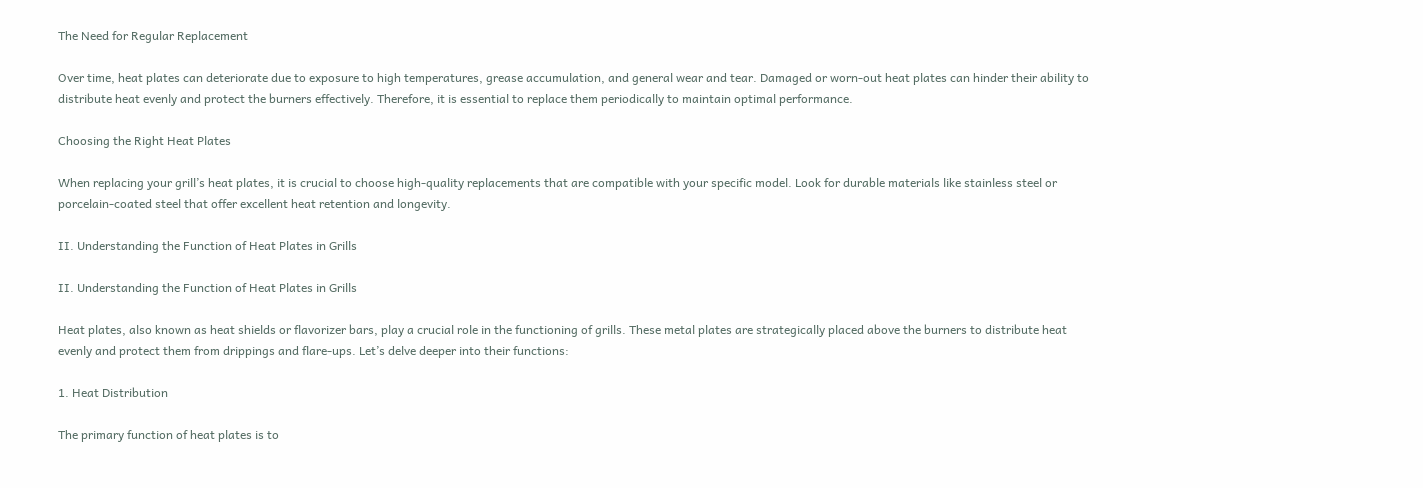The Need for Regular Replacement

Over time, heat plates can deteriorate due to exposure to high temperatures, grease accumulation, and general wear and tear. Damaged or worn-out heat plates can hinder their ability to distribute heat evenly and protect the burners effectively. Therefore, it is essential to replace them periodically to maintain optimal performance.

Choosing the Right Heat Plates

When replacing your grill’s heat plates, it is crucial to choose high-quality replacements that are compatible with your specific model. Look for durable materials like stainless steel or porcelain-coated steel that offer excellent heat retention and longevity.

II. Understanding the Function of Heat Plates in Grills

II. Understanding the Function of Heat Plates in Grills

Heat plates, also known as heat shields or flavorizer bars, play a crucial role in the functioning of grills. These metal plates are strategically placed above the burners to distribute heat evenly and protect them from drippings and flare-ups. Let’s delve deeper into their functions:

1. Heat Distribution

The primary function of heat plates is to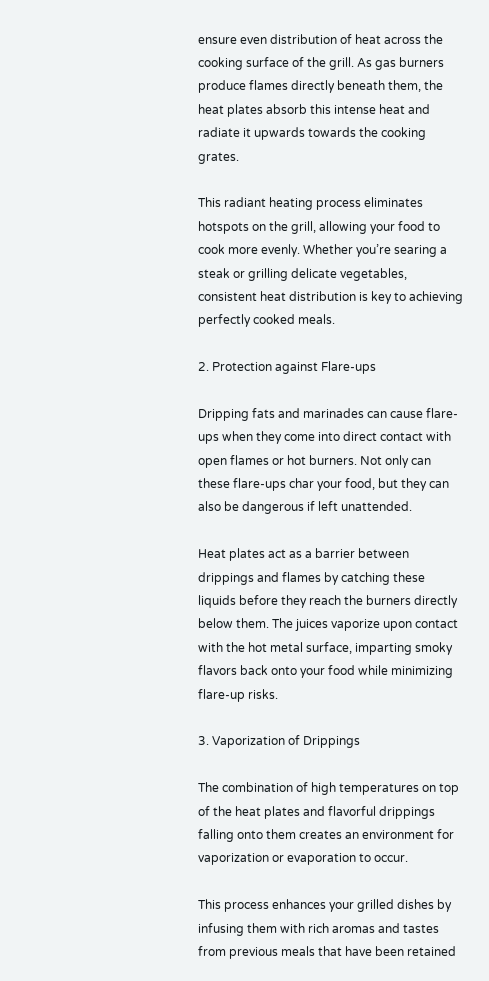ensure even distribution of heat across the cooking surface of the grill. As gas burners produce flames directly beneath them, the heat plates absorb this intense heat and radiate it upwards towards the cooking grates.

This radiant heating process eliminates hotspots on the grill, allowing your food to cook more evenly. Whether you’re searing a steak or grilling delicate vegetables, consistent heat distribution is key to achieving perfectly cooked meals.

2. Protection against Flare-ups

Dripping fats and marinades can cause flare-ups when they come into direct contact with open flames or hot burners. Not only can these flare-ups char your food, but they can also be dangerous if left unattended.

Heat plates act as a barrier between drippings and flames by catching these liquids before they reach the burners directly below them. The juices vaporize upon contact with the hot metal surface, imparting smoky flavors back onto your food while minimizing flare-up risks.

3. Vaporization of Drippings

The combination of high temperatures on top of the heat plates and flavorful drippings falling onto them creates an environment for vaporization or evaporation to occur.

This process enhances your grilled dishes by infusing them with rich aromas and tastes from previous meals that have been retained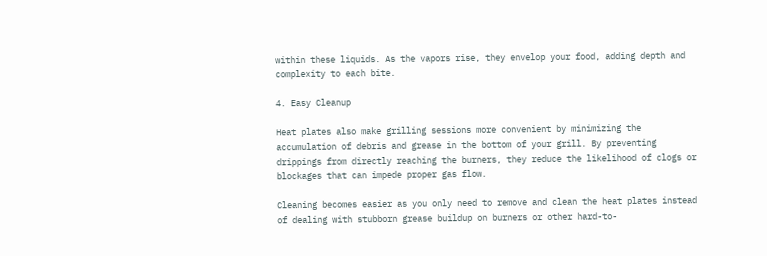within these liquids. As the vapors rise, they envelop your food, adding depth and complexity to each bite.

4. Easy Cleanup

Heat plates also make grilling sessions more convenient by minimizing the accumulation of debris and grease in the bottom of your grill. By preventing drippings from directly reaching the burners, they reduce the likelihood of clogs or blockages that can impede proper gas flow.

Cleaning becomes easier as you only need to remove and clean the heat plates instead of dealing with stubborn grease buildup on burners or other hard-to-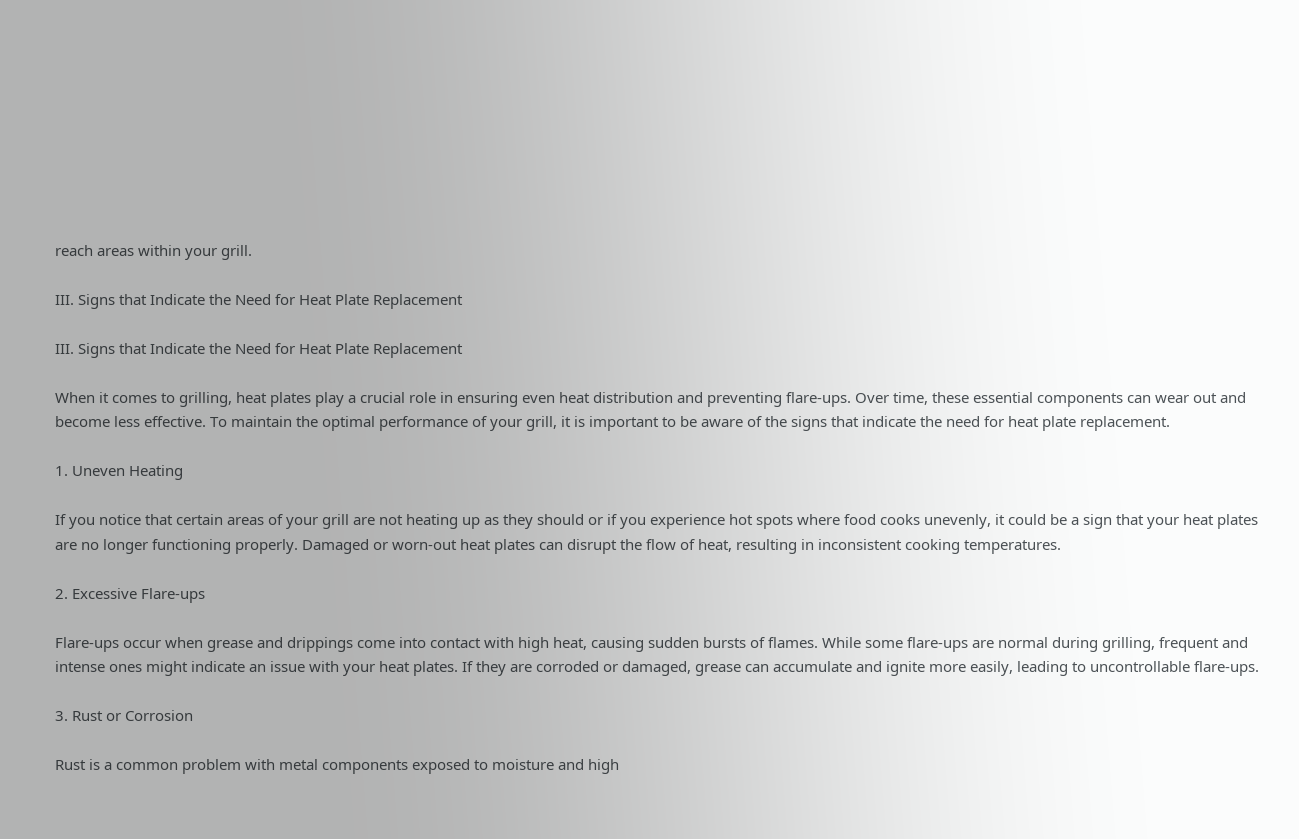reach areas within your grill.

III. Signs that Indicate the Need for Heat Plate Replacement

III. Signs that Indicate the Need for Heat Plate Replacement

When it comes to grilling, heat plates play a crucial role in ensuring even heat distribution and preventing flare-ups. Over time, these essential components can wear out and become less effective. To maintain the optimal performance of your grill, it is important to be aware of the signs that indicate the need for heat plate replacement.

1. Uneven Heating

If you notice that certain areas of your grill are not heating up as they should or if you experience hot spots where food cooks unevenly, it could be a sign that your heat plates are no longer functioning properly. Damaged or worn-out heat plates can disrupt the flow of heat, resulting in inconsistent cooking temperatures.

2. Excessive Flare-ups

Flare-ups occur when grease and drippings come into contact with high heat, causing sudden bursts of flames. While some flare-ups are normal during grilling, frequent and intense ones might indicate an issue with your heat plates. If they are corroded or damaged, grease can accumulate and ignite more easily, leading to uncontrollable flare-ups.

3. Rust or Corrosion

Rust is a common problem with metal components exposed to moisture and high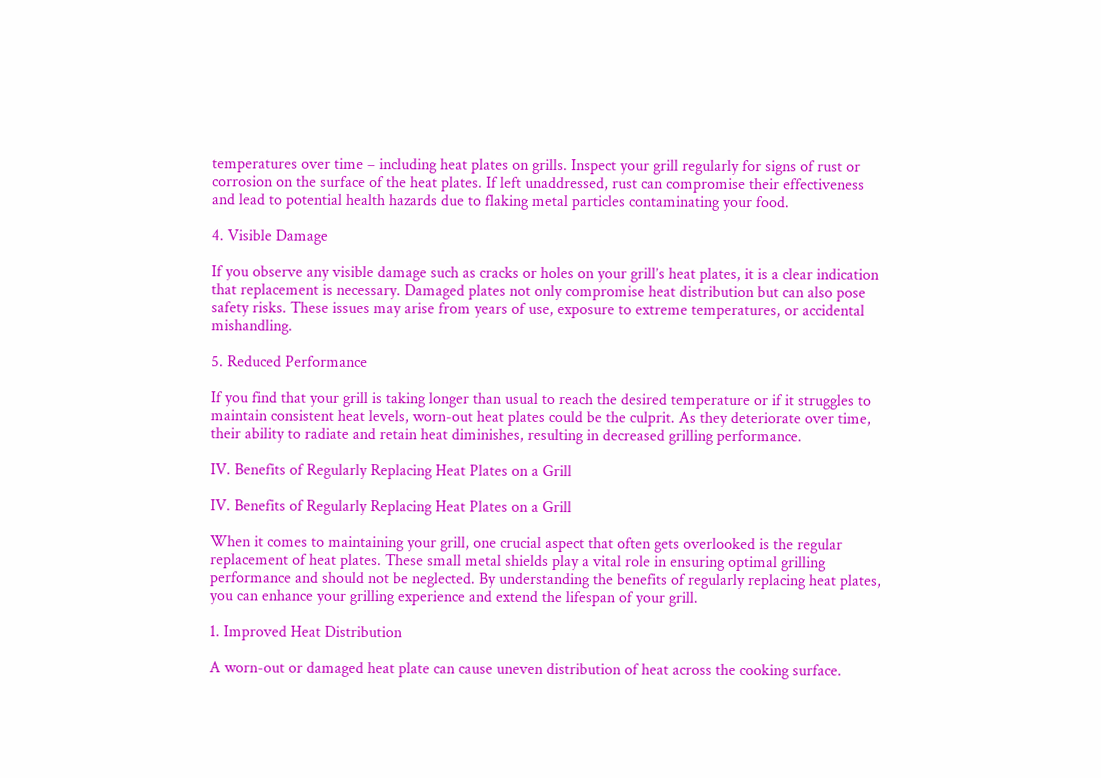temperatures over time – including heat plates on grills. Inspect your grill regularly for signs of rust or corrosion on the surface of the heat plates. If left unaddressed, rust can compromise their effectiveness and lead to potential health hazards due to flaking metal particles contaminating your food.

4. Visible Damage

If you observe any visible damage such as cracks or holes on your grill’s heat plates, it is a clear indication that replacement is necessary. Damaged plates not only compromise heat distribution but can also pose safety risks. These issues may arise from years of use, exposure to extreme temperatures, or accidental mishandling.

5. Reduced Performance

If you find that your grill is taking longer than usual to reach the desired temperature or if it struggles to maintain consistent heat levels, worn-out heat plates could be the culprit. As they deteriorate over time, their ability to radiate and retain heat diminishes, resulting in decreased grilling performance.

IV. Benefits of Regularly Replacing Heat Plates on a Grill

IV. Benefits of Regularly Replacing Heat Plates on a Grill

When it comes to maintaining your grill, one crucial aspect that often gets overlooked is the regular replacement of heat plates. These small metal shields play a vital role in ensuring optimal grilling performance and should not be neglected. By understanding the benefits of regularly replacing heat plates, you can enhance your grilling experience and extend the lifespan of your grill.

1. Improved Heat Distribution

A worn-out or damaged heat plate can cause uneven distribution of heat across the cooking surface.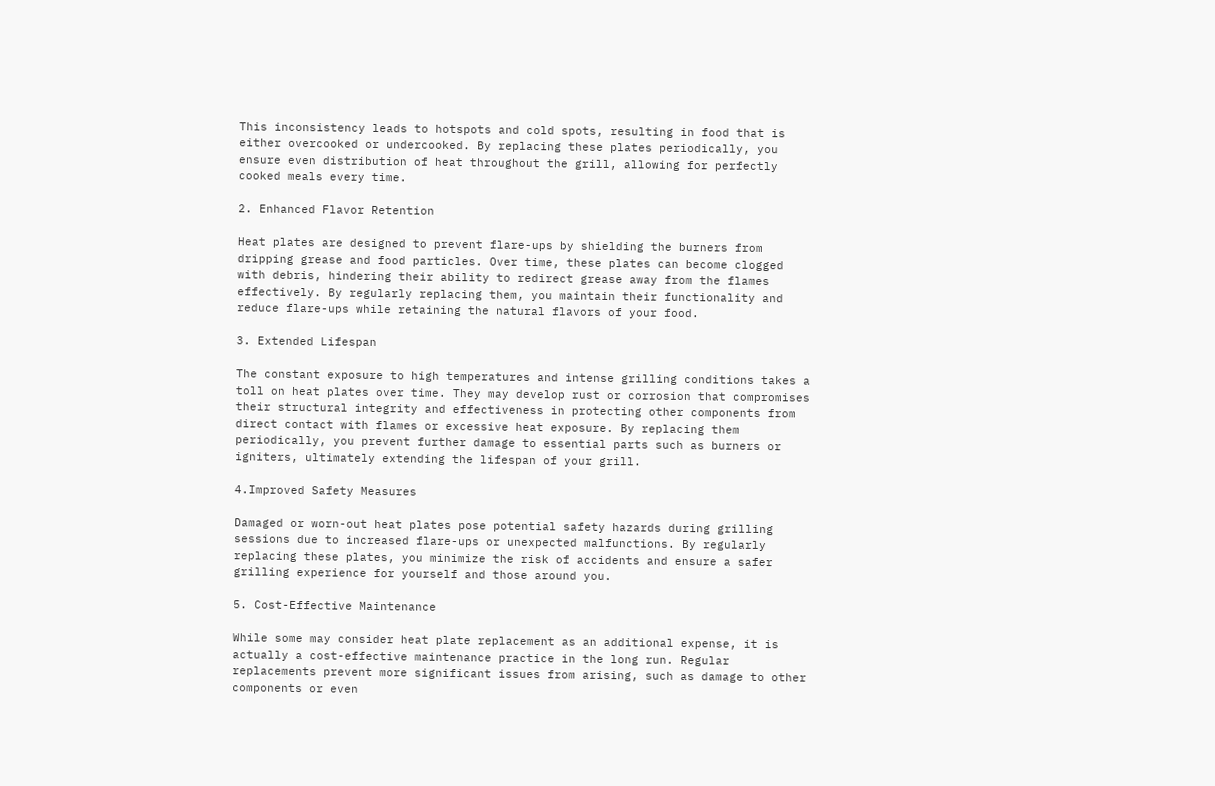This inconsistency leads to hotspots and cold spots, resulting in food that is either overcooked or undercooked. By replacing these plates periodically, you ensure even distribution of heat throughout the grill, allowing for perfectly cooked meals every time.

2. Enhanced Flavor Retention

Heat plates are designed to prevent flare-ups by shielding the burners from dripping grease and food particles. Over time, these plates can become clogged with debris, hindering their ability to redirect grease away from the flames effectively. By regularly replacing them, you maintain their functionality and reduce flare-ups while retaining the natural flavors of your food.

3. Extended Lifespan

The constant exposure to high temperatures and intense grilling conditions takes a toll on heat plates over time. They may develop rust or corrosion that compromises their structural integrity and effectiveness in protecting other components from direct contact with flames or excessive heat exposure. By replacing them periodically, you prevent further damage to essential parts such as burners or igniters, ultimately extending the lifespan of your grill.

4.Improved Safety Measures

Damaged or worn-out heat plates pose potential safety hazards during grilling sessions due to increased flare-ups or unexpected malfunctions. By regularly replacing these plates, you minimize the risk of accidents and ensure a safer grilling experience for yourself and those around you.

5. Cost-Effective Maintenance

While some may consider heat plate replacement as an additional expense, it is actually a cost-effective maintenance practice in the long run. Regular replacements prevent more significant issues from arising, such as damage to other components or even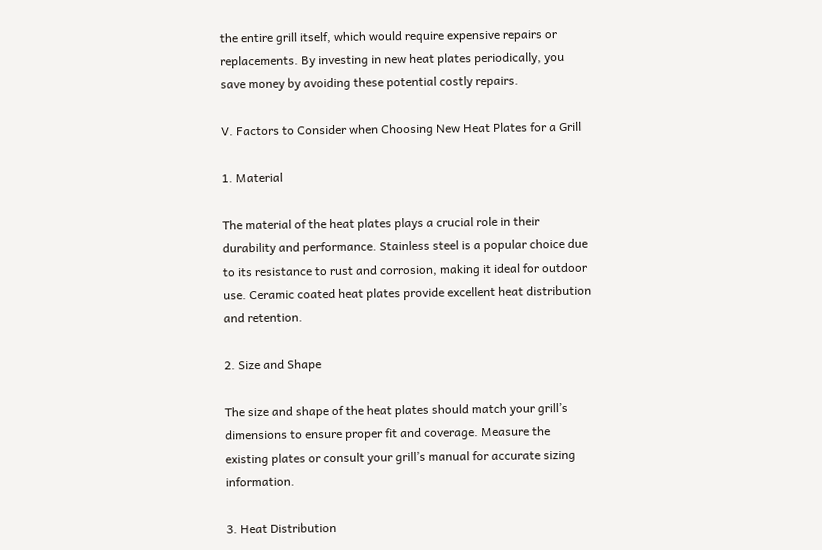the entire grill itself, which would require expensive repairs or replacements. By investing in new heat plates periodically, you save money by avoiding these potential costly repairs.

V. Factors to Consider when Choosing New Heat Plates for a Grill

1. Material

The material of the heat plates plays a crucial role in their durability and performance. Stainless steel is a popular choice due to its resistance to rust and corrosion, making it ideal for outdoor use. Ceramic coated heat plates provide excellent heat distribution and retention.

2. Size and Shape

The size and shape of the heat plates should match your grill’s dimensions to ensure proper fit and coverage. Measure the existing plates or consult your grill’s manual for accurate sizing information.

3. Heat Distribution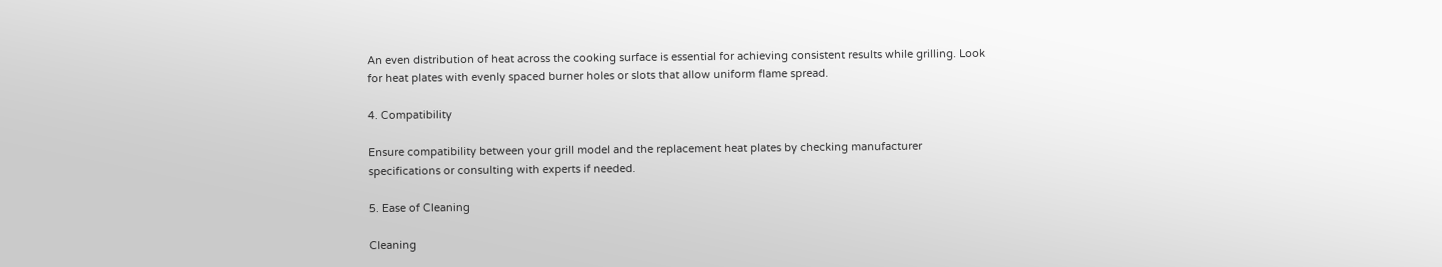An even distribution of heat across the cooking surface is essential for achieving consistent results while grilling. Look for heat plates with evenly spaced burner holes or slots that allow uniform flame spread.

4. Compatibility

Ensure compatibility between your grill model and the replacement heat plates by checking manufacturer specifications or consulting with experts if needed.

5. Ease of Cleaning

Cleaning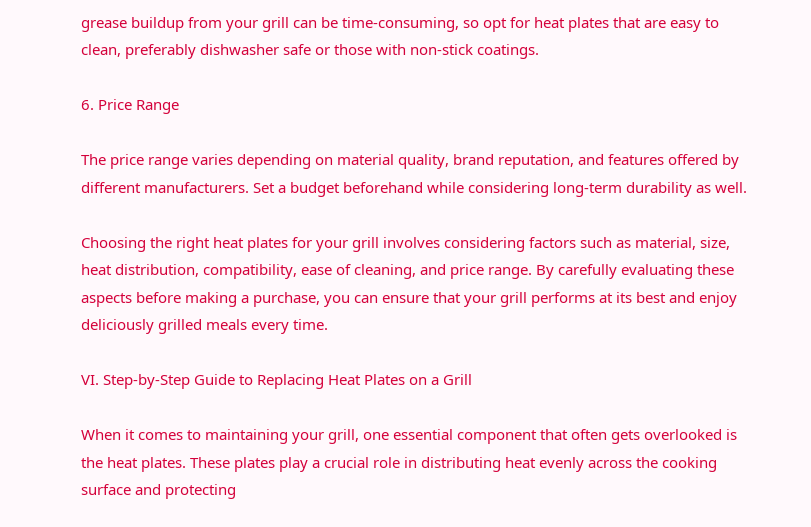grease buildup from your grill can be time-consuming, so opt for heat plates that are easy to clean, preferably dishwasher safe or those with non-stick coatings.

6. Price Range

The price range varies depending on material quality, brand reputation, and features offered by different manufacturers. Set a budget beforehand while considering long-term durability as well.

Choosing the right heat plates for your grill involves considering factors such as material, size, heat distribution, compatibility, ease of cleaning, and price range. By carefully evaluating these aspects before making a purchase, you can ensure that your grill performs at its best and enjoy deliciously grilled meals every time.

VI. Step-by-Step Guide to Replacing Heat Plates on a Grill

When it comes to maintaining your grill, one essential component that often gets overlooked is the heat plates. These plates play a crucial role in distributing heat evenly across the cooking surface and protecting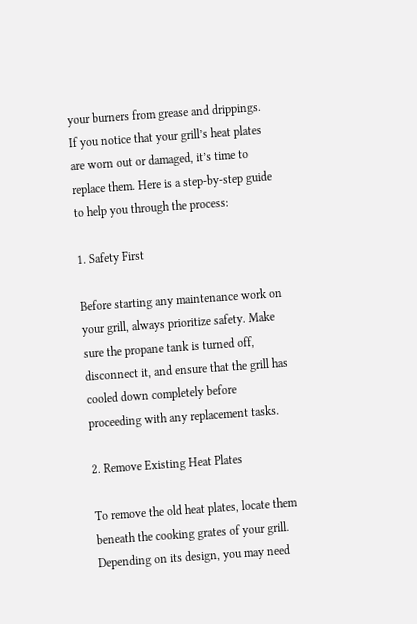your burners from grease and drippings. If you notice that your grill’s heat plates are worn out or damaged, it’s time to replace them. Here is a step-by-step guide to help you through the process:

1. Safety First

Before starting any maintenance work on your grill, always prioritize safety. Make sure the propane tank is turned off, disconnect it, and ensure that the grill has cooled down completely before proceeding with any replacement tasks.

2. Remove Existing Heat Plates

To remove the old heat plates, locate them beneath the cooking grates of your grill. Depending on its design, you may need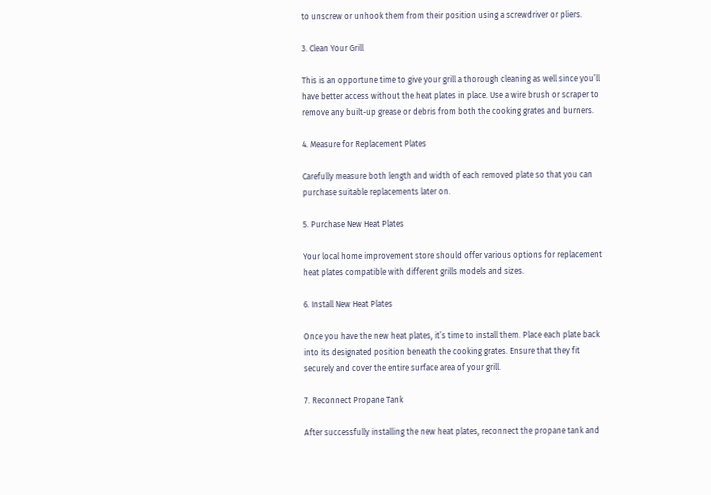to unscrew or unhook them from their position using a screwdriver or pliers.

3. Clean Your Grill

This is an opportune time to give your grill a thorough cleaning as well since you’ll have better access without the heat plates in place. Use a wire brush or scraper to remove any built-up grease or debris from both the cooking grates and burners.

4. Measure for Replacement Plates

Carefully measure both length and width of each removed plate so that you can purchase suitable replacements later on.

5. Purchase New Heat Plates

Your local home improvement store should offer various options for replacement heat plates compatible with different grills models and sizes.

6. Install New Heat Plates

Once you have the new heat plates, it’s time to install them. Place each plate back into its designated position beneath the cooking grates. Ensure that they fit securely and cover the entire surface area of your grill.

7. Reconnect Propane Tank

After successfully installing the new heat plates, reconnect the propane tank and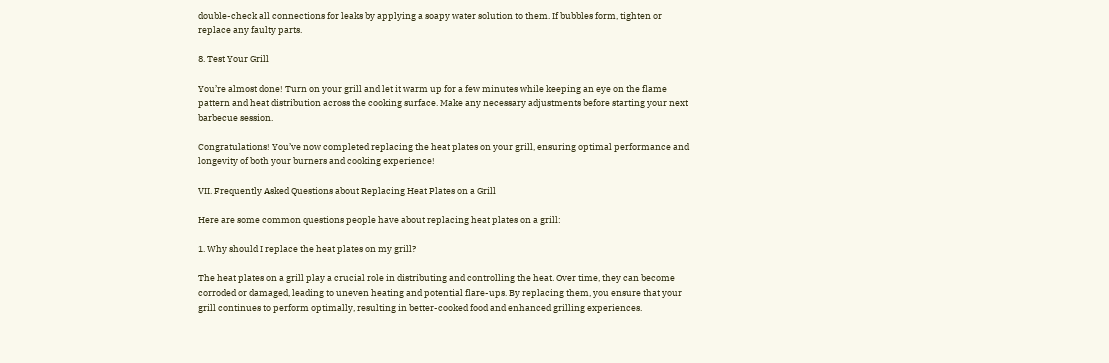double-check all connections for leaks by applying a soapy water solution to them. If bubbles form, tighten or replace any faulty parts.

8. Test Your Grill

You’re almost done! Turn on your grill and let it warm up for a few minutes while keeping an eye on the flame pattern and heat distribution across the cooking surface. Make any necessary adjustments before starting your next barbecue session.

Congratulations! You’ve now completed replacing the heat plates on your grill, ensuring optimal performance and longevity of both your burners and cooking experience!

VII. Frequently Asked Questions about Replacing Heat Plates on a Grill

Here are some common questions people have about replacing heat plates on a grill:

1. Why should I replace the heat plates on my grill?

The heat plates on a grill play a crucial role in distributing and controlling the heat. Over time, they can become corroded or damaged, leading to uneven heating and potential flare-ups. By replacing them, you ensure that your grill continues to perform optimally, resulting in better-cooked food and enhanced grilling experiences.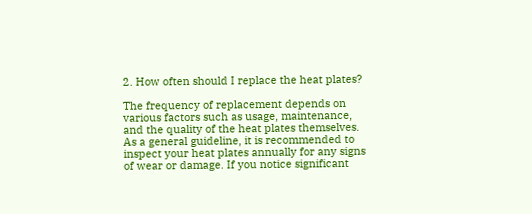2. How often should I replace the heat plates?

The frequency of replacement depends on various factors such as usage, maintenance, and the quality of the heat plates themselves. As a general guideline, it is recommended to inspect your heat plates annually for any signs of wear or damage. If you notice significant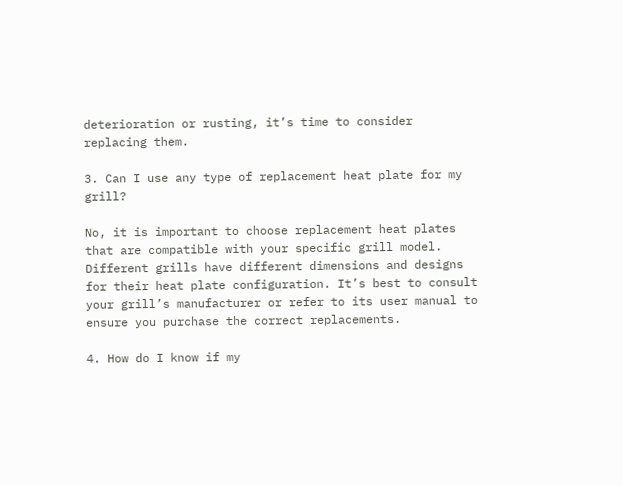deterioration or rusting, it’s time to consider replacing them.

3. Can I use any type of replacement heat plate for my grill?

No, it is important to choose replacement heat plates that are compatible with your specific grill model. Different grills have different dimensions and designs for their heat plate configuration. It’s best to consult your grill’s manufacturer or refer to its user manual to ensure you purchase the correct replacements.

4. How do I know if my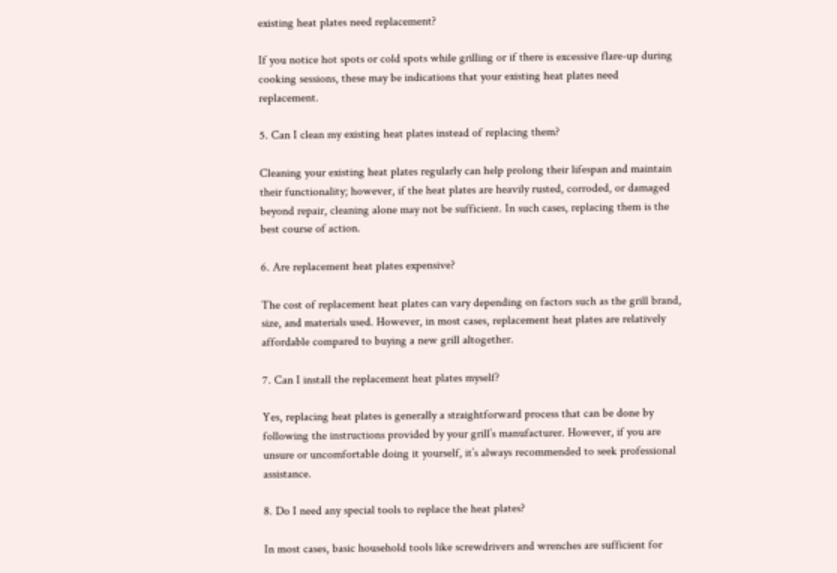existing heat plates need replacement?

If you notice hot spots or cold spots while grilling or if there is excessive flare-up during cooking sessions, these may be indications that your existing heat plates need replacement.

5. Can I clean my existing heat plates instead of replacing them?

Cleaning your existing heat plates regularly can help prolong their lifespan and maintain their functionality; however, if the heat plates are heavily rusted, corroded, or damaged beyond repair, cleaning alone may not be sufficient. In such cases, replacing them is the best course of action.

6. Are replacement heat plates expensive?

The cost of replacement heat plates can vary depending on factors such as the grill brand, size, and materials used. However, in most cases, replacement heat plates are relatively affordable compared to buying a new grill altogether.

7. Can I install the replacement heat plates myself?

Yes, replacing heat plates is generally a straightforward process that can be done by following the instructions provided by your grill’s manufacturer. However, if you are unsure or uncomfortable doing it yourself, it’s always recommended to seek professional assistance.

8. Do I need any special tools to replace the heat plates?

In most cases, basic household tools like screwdrivers and wrenches are sufficient for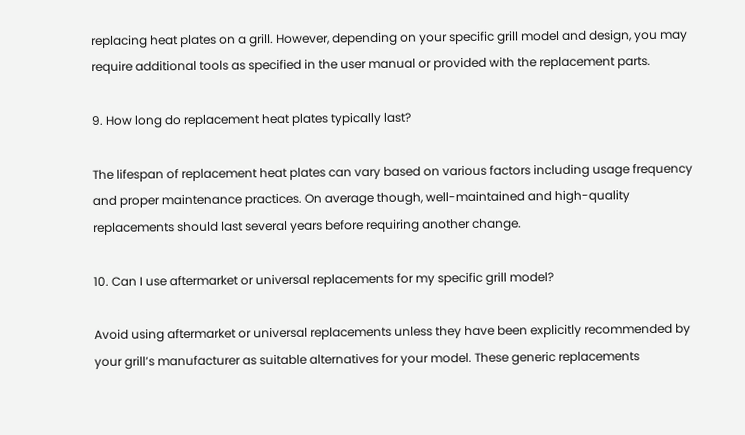replacing heat plates on a grill. However, depending on your specific grill model and design, you may require additional tools as specified in the user manual or provided with the replacement parts.

9. How long do replacement heat plates typically last?

The lifespan of replacement heat plates can vary based on various factors including usage frequency and proper maintenance practices. On average though, well-maintained and high-quality replacements should last several years before requiring another change.

10. Can I use aftermarket or universal replacements for my specific grill model?

Avoid using aftermarket or universal replacements unless they have been explicitly recommended by your grill’s manufacturer as suitable alternatives for your model. These generic replacements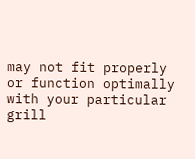may not fit properly or function optimally with your particular grill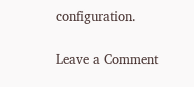configuration.

Leave a Comment